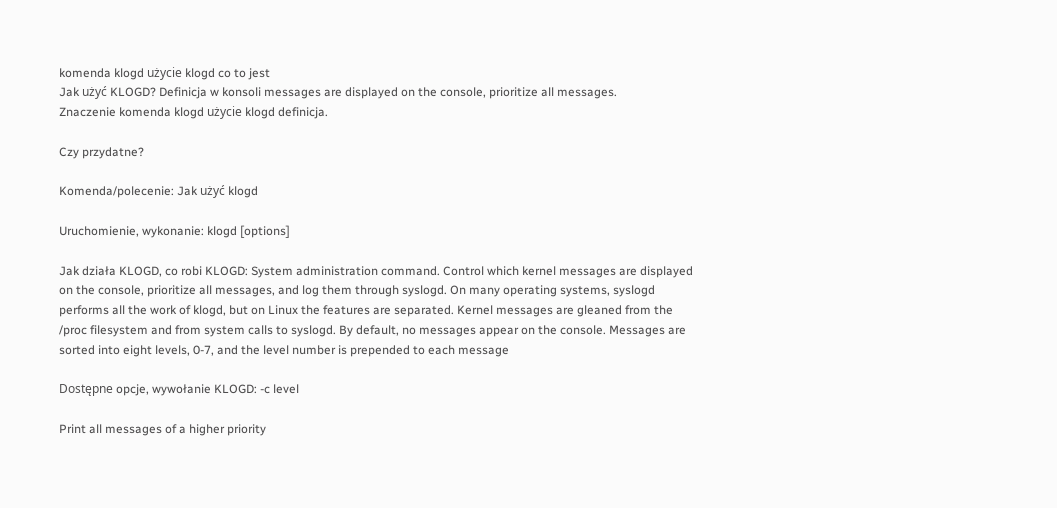komenda klogd użycie klogd co to jest
Jak użyć KLOGD? Definicja w konsoli messages are displayed on the console, prioritize all messages.
Znaczenie komenda klogd użycie klogd definicja.

Czy przydatne?

Komenda/polecenie: Jak użyć klogd

Uruchomienie, wykonanie: klogd [options]

Jak działa KLOGD, co robi KLOGD: System administration command. Control which kernel messages are displayed on the console, prioritize all messages, and log them through syslogd. On many operating systems, syslogd performs all the work of klogd, but on Linux the features are separated. Kernel messages are gleaned from the /proc filesystem and from system calls to syslogd. By default, no messages appear on the console. Messages are sorted into eight levels, 0-7, and the level number is prepended to each message

Dostępne opcje, wywołanie KLOGD: -c level

Print all messages of a higher priority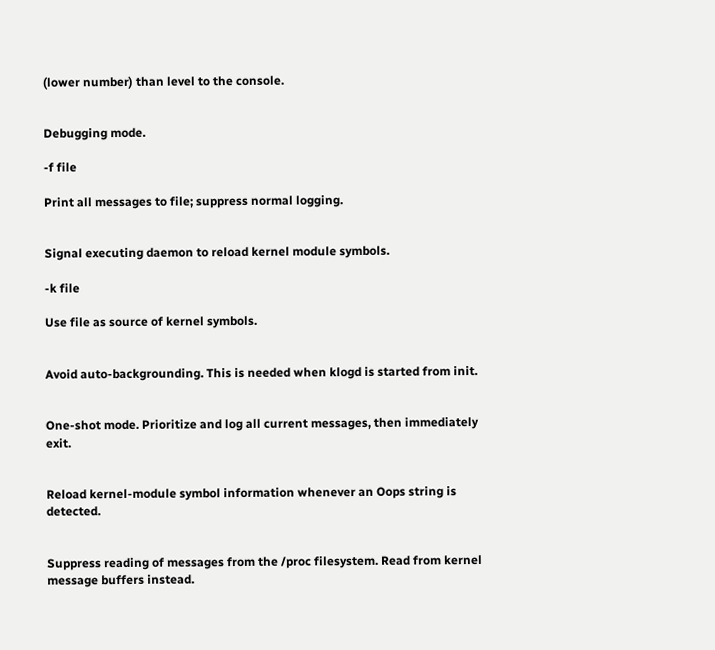(lower number) than level to the console.


Debugging mode.

-f file

Print all messages to file; suppress normal logging.


Signal executing daemon to reload kernel module symbols.

-k file

Use file as source of kernel symbols.


Avoid auto-backgrounding. This is needed when klogd is started from init.


One-shot mode. Prioritize and log all current messages, then immediately exit.


Reload kernel-module symbol information whenever an Oops string is detected.


Suppress reading of messages from the /proc filesystem. Read from kernel message buffers instead.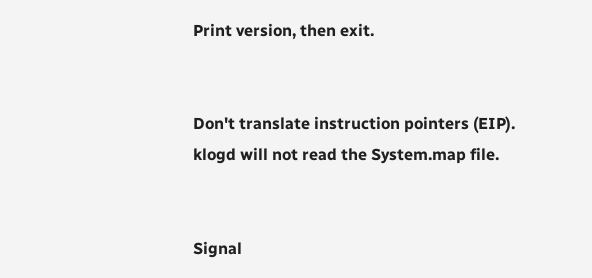Print version, then exit.


Don't translate instruction pointers (EIP). klogd will not read the System.map file.


Signal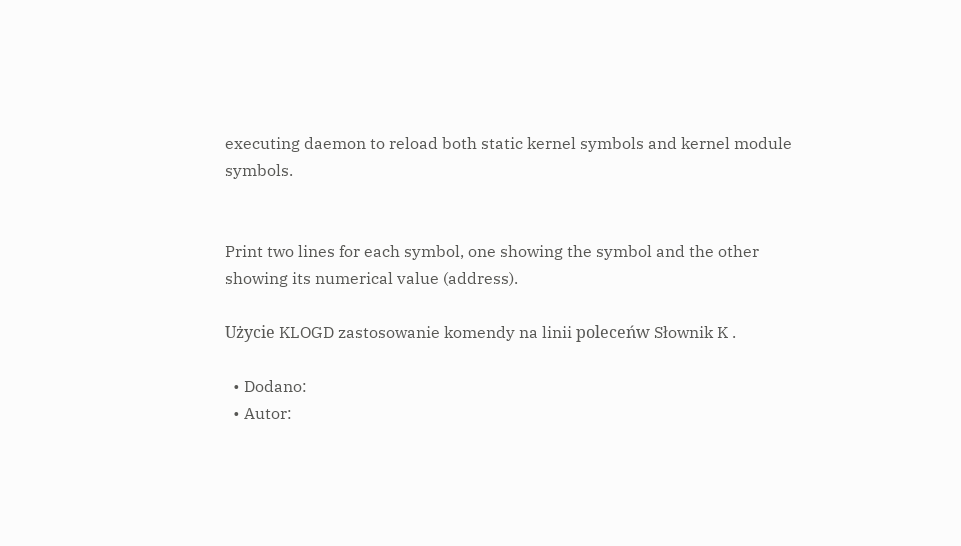executing daemon to reload both static kernel symbols and kernel module symbols.


Print two lines for each symbol, one showing the symbol and the other showing its numerical value (address).

Użycie KLOGD zastosowanie komendy na linii poleceńw Słownik K .

  • Dodano:
  • Autor: